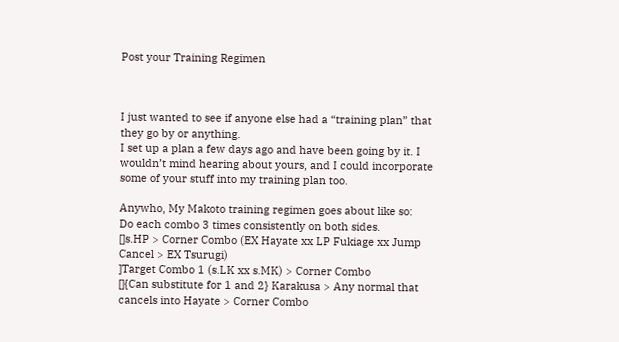Post your Training Regimen



I just wanted to see if anyone else had a “training plan” that they go by or anything.
I set up a plan a few days ago and have been going by it. I wouldn’t mind hearing about yours, and I could incorporate some of your stuff into my training plan too.

Anywho, My Makoto training regimen goes about like so:
Do each combo 3 times consistently on both sides.
[]s.HP > Corner Combo (EX Hayate xx LP Fukiage xx Jump Cancel > EX Tsurugi)
]Target Combo 1 (s.LK xx s.MK) > Corner Combo
[]{Can substitute for 1 and 2} Karakusa > Any normal that cancels into Hayate > Corner Combo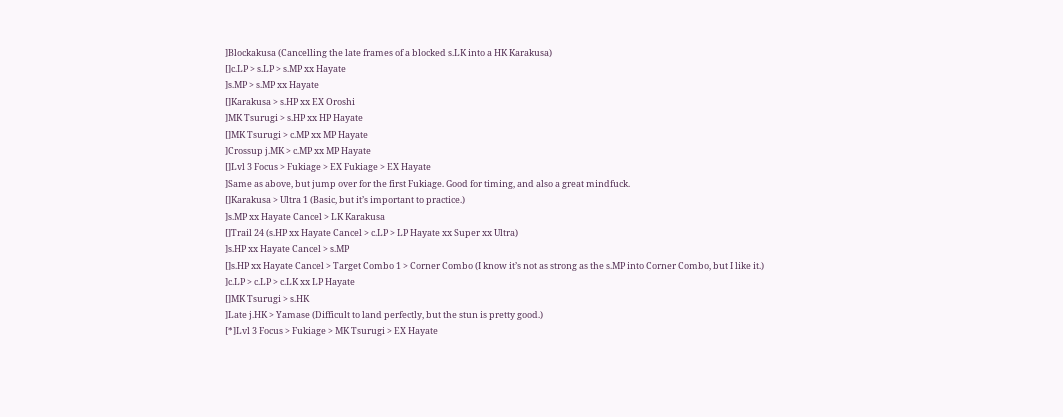]Blockakusa (Cancelling the late frames of a blocked s.LK into a HK Karakusa)
[]c.LP > s.LP > s.MP xx Hayate
]s.MP > s.MP xx Hayate
[]Karakusa > s.HP xx EX Oroshi
]MK Tsurugi > s.HP xx HP Hayate
[]MK Tsurugi > c.MP xx MP Hayate
]Crossup j.MK > c.MP xx MP Hayate
[]Lvl 3 Focus > Fukiage > EX Fukiage > EX Hayate
]Same as above, but jump over for the first Fukiage. Good for timing, and also a great mindfuck.
[]Karakusa > Ultra 1 (Basic, but it’s important to practice.)
]s.MP xx Hayate Cancel > LK Karakusa
[]Trail 24 (s.HP xx Hayate Cancel > c.LP > LP Hayate xx Super xx Ultra)
]s.HP xx Hayate Cancel > s.MP
[]s.HP xx Hayate Cancel > Target Combo 1 > Corner Combo (I know it’s not as strong as the s.MP into Corner Combo, but I like it.)
]c.LP > c.LP > c.LK xx LP Hayate
[]MK Tsurugi > s.HK
]Late j.HK > Yamase (Difficult to land perfectly, but the stun is pretty good.)
[*]Lvl 3 Focus > Fukiage > MK Tsurugi > EX Hayate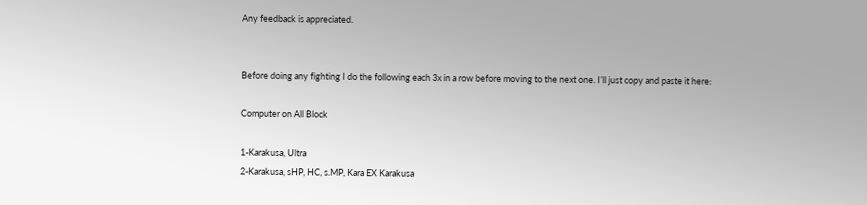Any feedback is appreciated.


Before doing any fighting I do the following each 3x in a row before moving to the next one. I’ll just copy and paste it here:

Computer on All Block

1-Karakusa, Ultra
2-Karakusa, sHP, HC, s.MP, Kara EX Karakusa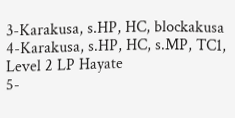3-Karakusa, s.HP, HC, blockakusa
4-Karakusa, s.HP, HC, s.MP, TC1, Level 2 LP Hayate
5-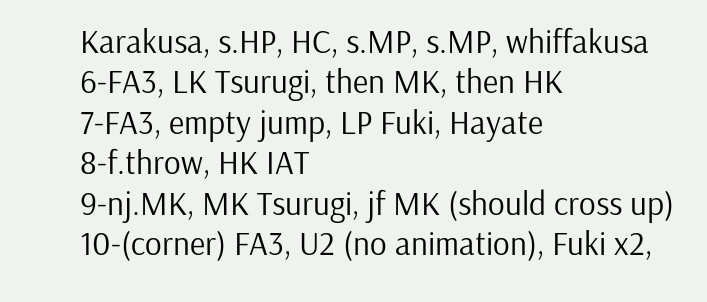Karakusa, s.HP, HC, s.MP, s.MP, whiffakusa
6-FA3, LK Tsurugi, then MK, then HK
7-FA3, empty jump, LP Fuki, Hayate
8-f.throw, HK IAT
9-nj.MK, MK Tsurugi, jf MK (should cross up)
10-(corner) FA3, U2 (no animation), Fuki x2,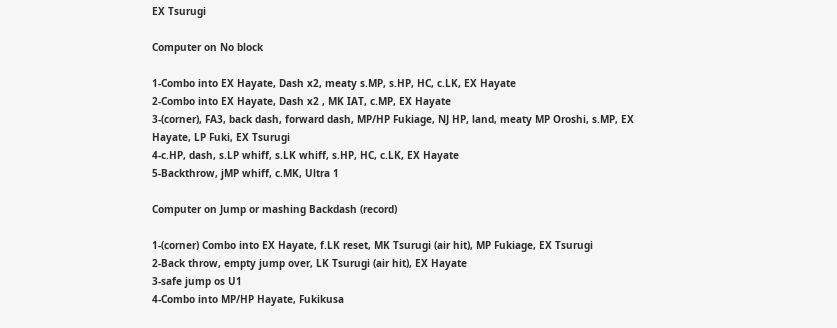EX Tsurugi

Computer on No block

1-Combo into EX Hayate, Dash x2, meaty s.MP, s.HP, HC, c.LK, EX Hayate
2-Combo into EX Hayate, Dash x2 , MK IAT, c.MP, EX Hayate
3-(corner), FA3, back dash, forward dash, MP/HP Fukiage, NJ HP, land, meaty MP Oroshi, s.MP, EX Hayate, LP Fuki, EX Tsurugi
4-c.HP, dash, s.LP whiff, s.LK whiff, s.HP, HC, c.LK, EX Hayate
5-Backthrow, jMP whiff, c.MK, Ultra 1

Computer on Jump or mashing Backdash (record)

1-(corner) Combo into EX Hayate, f.LK reset, MK Tsurugi (air hit), MP Fukiage, EX Tsurugi
2-Back throw, empty jump over, LK Tsurugi (air hit), EX Hayate
3-safe jump os U1
4-Combo into MP/HP Hayate, Fukikusa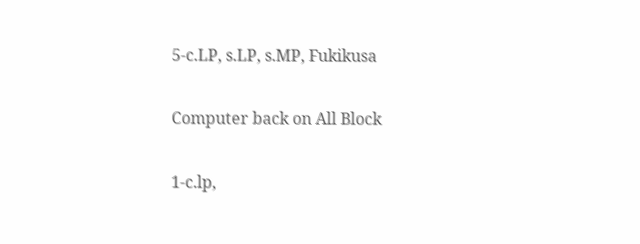5-c.LP, s.LP, s.MP, Fukikusa

Computer back on All Block

1-c.lp,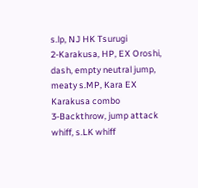s.lp, NJ HK Tsurugi
2-Karakusa, HP, EX Oroshi, dash, empty neutral jump, meaty s.MP, Kara EX Karakusa combo
3-Backthrow, jump attack whiff, s.LK whiff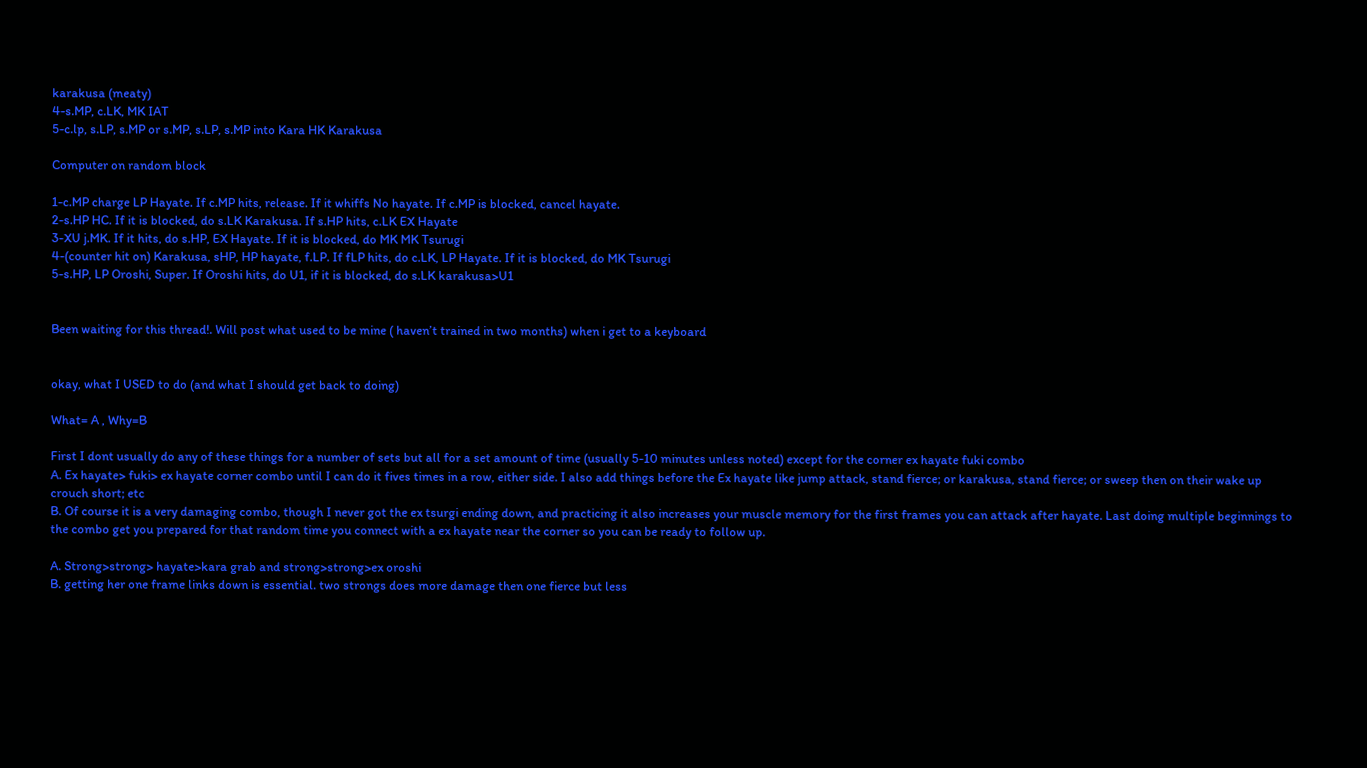karakusa (meaty)
4-s.MP, c.LK, MK IAT
5-c.lp, s.LP, s.MP or s.MP, s.LP, s.MP into Kara HK Karakusa

Computer on random block

1-c.MP charge LP Hayate. If c.MP hits, release. If it whiffs No hayate. If c.MP is blocked, cancel hayate.
2-s.HP HC. If it is blocked, do s.LK Karakusa. If s.HP hits, c.LK EX Hayate
3-XU j.MK. If it hits, do s.HP, EX Hayate. If it is blocked, do MK MK Tsurugi
4-(counter hit on) Karakusa, sHP, HP hayate, f.LP. If fLP hits, do c.LK, LP Hayate. If it is blocked, do MK Tsurugi
5-s.HP, LP Oroshi, Super. If Oroshi hits, do U1, if it is blocked, do s.LK karakusa>U1


Been waiting for this thread!. Will post what used to be mine ( haven’t trained in two months) when i get to a keyboard


okay, what I USED to do (and what I should get back to doing)

What= A , Why=B

First I dont usually do any of these things for a number of sets but all for a set amount of time (usually 5-10 minutes unless noted) except for the corner ex hayate fuki combo
A. Ex hayate> fuki> ex hayate corner combo until I can do it fives times in a row, either side. I also add things before the Ex hayate like jump attack, stand fierce; or karakusa, stand fierce; or sweep then on their wake up crouch short; etc
B. Of course it is a very damaging combo, though I never got the ex tsurgi ending down, and practicing it also increases your muscle memory for the first frames you can attack after hayate. Last doing multiple beginnings to the combo get you prepared for that random time you connect with a ex hayate near the corner so you can be ready to follow up.

A. Strong>strong> hayate>kara grab and strong>strong>ex oroshi
B. getting her one frame links down is essential. two strongs does more damage then one fierce but less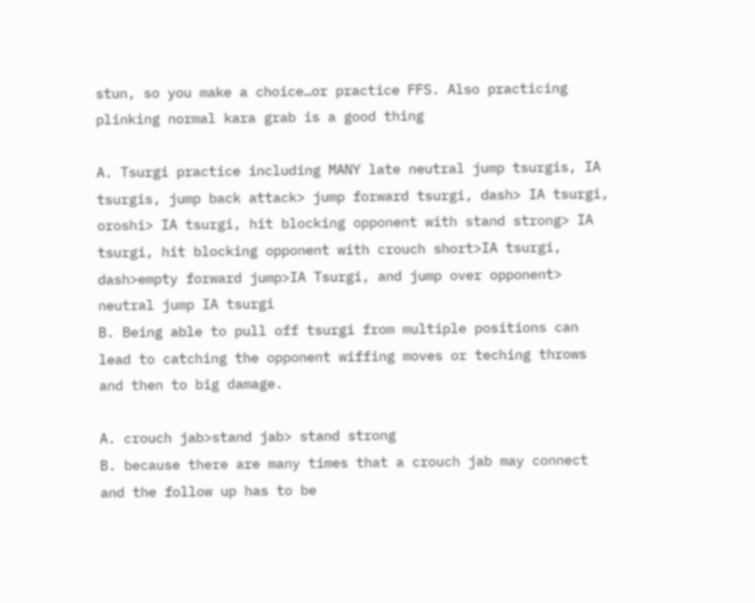stun, so you make a choice…or practice FFS. Also practicing plinking normal kara grab is a good thing

A. Tsurgi practice including MANY late neutral jump tsurgis, IA tsurgis, jump back attack> jump forward tsurgi, dash> IA tsurgi, oroshi> IA tsurgi, hit blocking opponent with stand strong> IA tsurgi, hit blocking opponent with crouch short>IA tsurgi, dash>empty forward jump>IA Tsurgi, and jump over opponent> neutral jump IA tsurgi
B. Being able to pull off tsurgi from multiple positions can lead to catching the opponent wiffing moves or teching throws and then to big damage.

A. crouch jab>stand jab> stand strong
B. because there are many times that a crouch jab may connect and the follow up has to be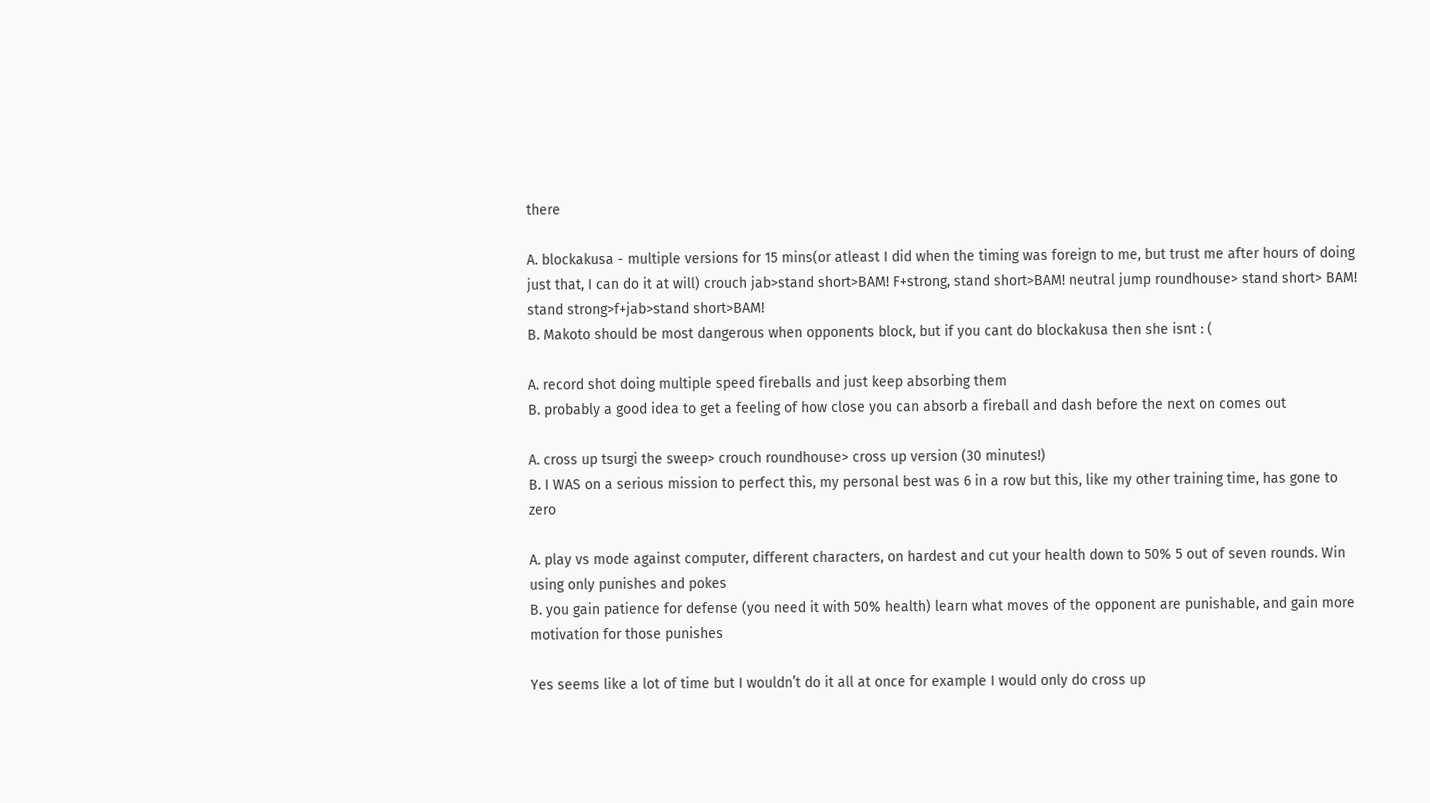there

A. blockakusa - multiple versions for 15 mins(or atleast I did when the timing was foreign to me, but trust me after hours of doing just that, I can do it at will) crouch jab>stand short>BAM! F+strong, stand short>BAM! neutral jump roundhouse> stand short> BAM! stand strong>f+jab>stand short>BAM!
B. Makoto should be most dangerous when opponents block, but if you cant do blockakusa then she isnt : (

A. record shot doing multiple speed fireballs and just keep absorbing them
B. probably a good idea to get a feeling of how close you can absorb a fireball and dash before the next on comes out

A. cross up tsurgi the sweep> crouch roundhouse> cross up version (30 minutes!)
B. I WAS on a serious mission to perfect this, my personal best was 6 in a row but this, like my other training time, has gone to zero

A. play vs mode against computer, different characters, on hardest and cut your health down to 50% 5 out of seven rounds. Win using only punishes and pokes
B. you gain patience for defense (you need it with 50% health) learn what moves of the opponent are punishable, and gain more motivation for those punishes

Yes seems like a lot of time but I wouldn’t do it all at once for example I would only do cross up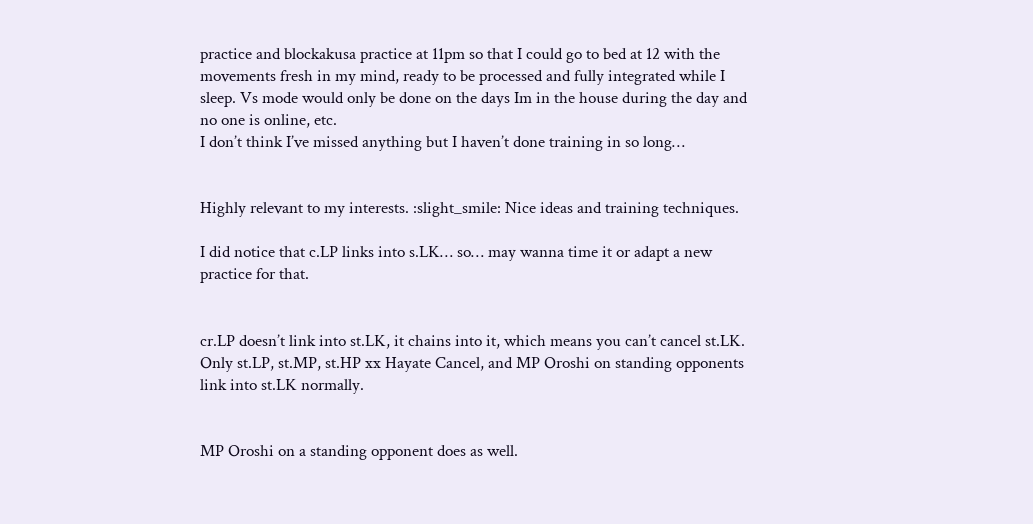practice and blockakusa practice at 11pm so that I could go to bed at 12 with the movements fresh in my mind, ready to be processed and fully integrated while I sleep. Vs mode would only be done on the days Im in the house during the day and no one is online, etc.
I don’t think I’ve missed anything but I haven’t done training in so long…


Highly relevant to my interests. :slight_smile: Nice ideas and training techniques.

I did notice that c.LP links into s.LK… so… may wanna time it or adapt a new practice for that.


cr.LP doesn’t link into st.LK, it chains into it, which means you can’t cancel st.LK. Only st.LP, st.MP, st.HP xx Hayate Cancel, and MP Oroshi on standing opponents link into st.LK normally.


MP Oroshi on a standing opponent does as well.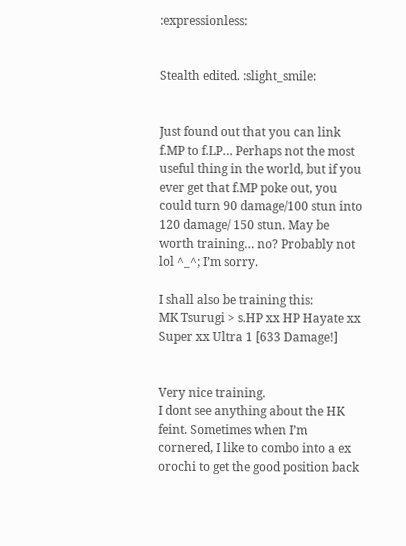:expressionless:


Stealth edited. :slight_smile:


Just found out that you can link f.MP to f.LP… Perhaps not the most useful thing in the world, but if you ever get that f.MP poke out, you could turn 90 damage/100 stun into 120 damage/ 150 stun. May be worth training… no? Probably not lol ^_^; I’m sorry.

I shall also be training this:
MK Tsurugi > s.HP xx HP Hayate xx Super xx Ultra 1 [633 Damage!]


Very nice training.
I dont see anything about the HK feint. Sometimes when I’m cornered, I like to combo into a ex orochi to get the good position back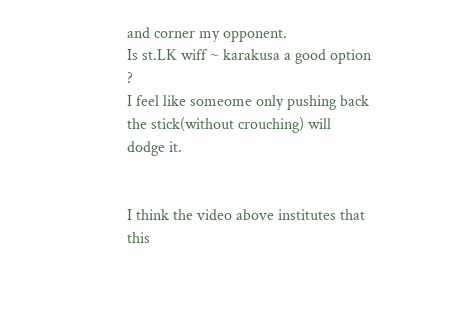and corner my opponent.
Is st.LK wiff ~ karakusa a good option ?
I feel like someome only pushing back the stick(without crouching) will dodge it.


I think the video above institutes that this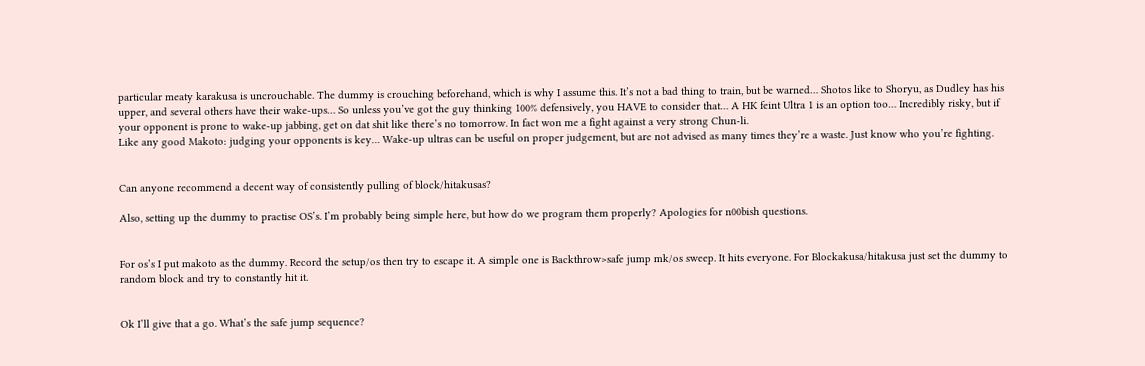particular meaty karakusa is uncrouchable. The dummy is crouching beforehand, which is why I assume this. It’s not a bad thing to train, but be warned… Shotos like to Shoryu, as Dudley has his upper, and several others have their wake-ups… So unless you’ve got the guy thinking 100% defensively, you HAVE to consider that… A HK feint Ultra 1 is an option too… Incredibly risky, but if your opponent is prone to wake-up jabbing, get on dat shit like there’s no tomorrow. In fact won me a fight against a very strong Chun-li.
Like any good Makoto: judging your opponents is key… Wake-up ultras can be useful on proper judgement, but are not advised as many times they’re a waste. Just know who you’re fighting.


Can anyone recommend a decent way of consistently pulling of block/hitakusas?

Also, setting up the dummy to practise OS’s. I’m probably being simple here, but how do we program them properly? Apologies for n00bish questions.


For os’s I put makoto as the dummy. Record the setup/os then try to escape it. A simple one is Backthrow>safe jump mk/os sweep. It hits everyone. For Blockakusa/hitakusa just set the dummy to random block and try to constantly hit it.


Ok I’ll give that a go. What’s the safe jump sequence?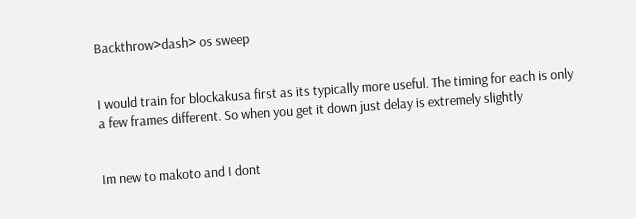Backthrow>dash> os sweep


I would train for blockakusa first as its typically more useful. The timing for each is only a few frames different. So when you get it down just delay is extremely slightly


Im new to makoto and I dont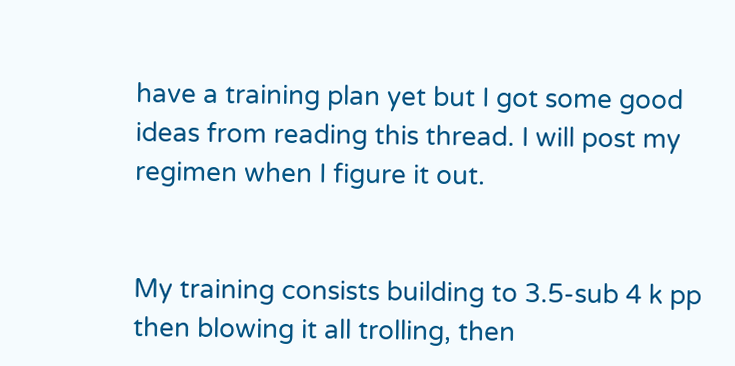have a training plan yet but I got some good ideas from reading this thread. I will post my regimen when I figure it out.


My training consists building to 3.5-sub 4 k pp then blowing it all trolling, then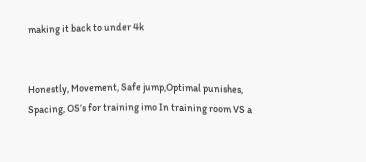making it back to under 4k


Honestly, Movement, Safe jump,Optimal punishes, Spacing, OS’s for training imo In training room VS a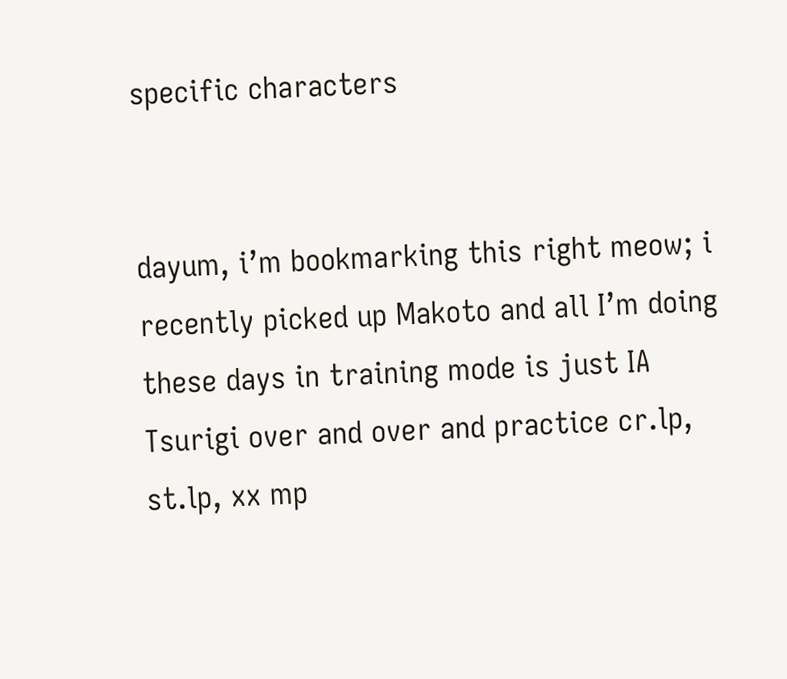specific characters


dayum, i’m bookmarking this right meow; i recently picked up Makoto and all I’m doing these days in training mode is just IA Tsurigi over and over and practice cr.lp, st.lp, xx mp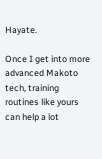Hayate.

Once I get into more advanced Makoto tech, training routines like yours can help a lot